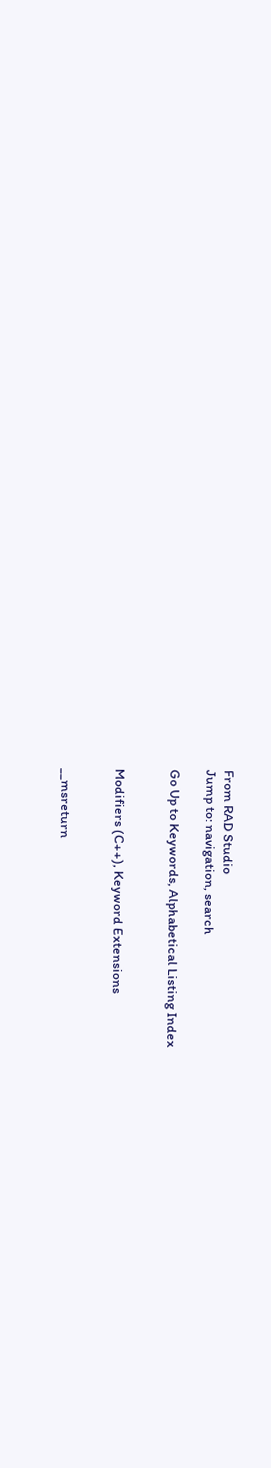From RAD Studio
Jump to: navigation, search

Go Up to Keywords, Alphabetical Listing Index


Modifiers (C++), Keyword Extensions


__msreturn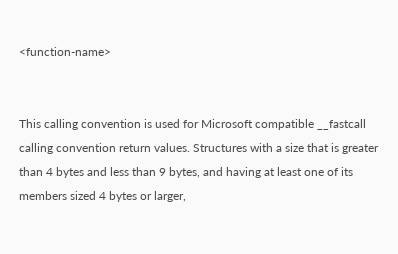<function-name>


This calling convention is used for Microsoft compatible __fastcall calling convention return values. Structures with a size that is greater than 4 bytes and less than 9 bytes, and having at least one of its members sized 4 bytes or larger,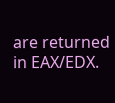are returned in EAX/EDX.